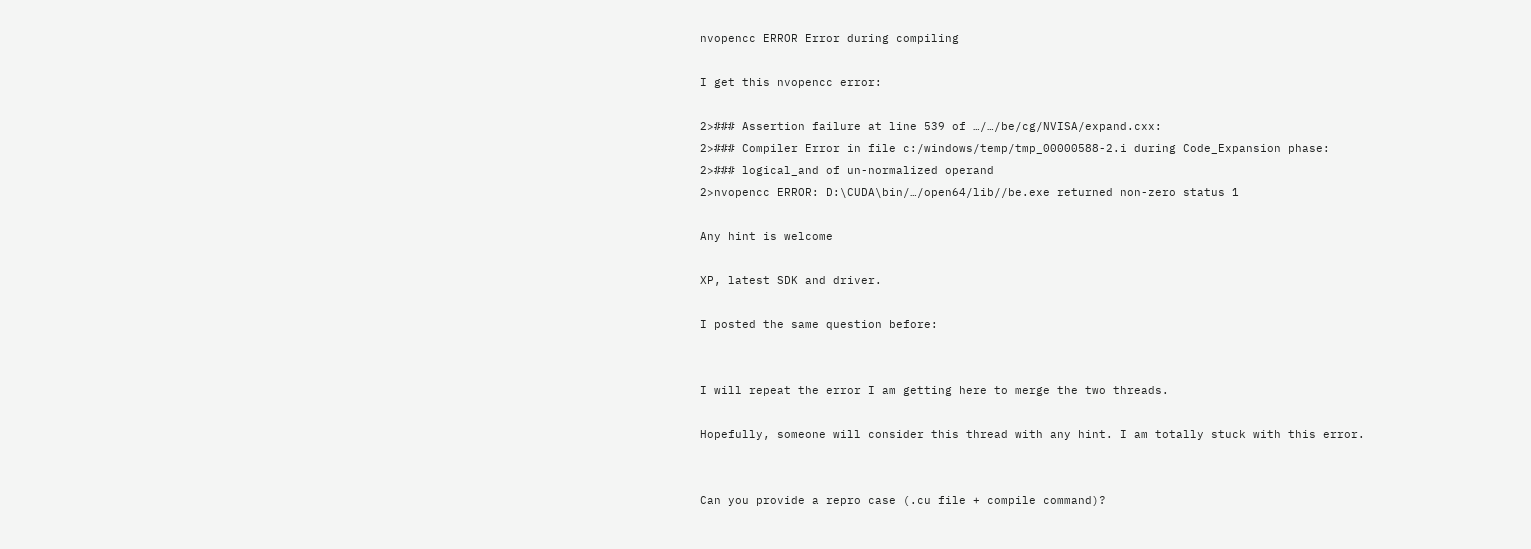nvopencc ERROR Error during compiling

I get this nvopencc error:

2>### Assertion failure at line 539 of …/…/be/cg/NVISA/expand.cxx:
2>### Compiler Error in file c:/windows/temp/tmp_00000588-2.i during Code_Expansion phase:
2>### logical_and of un-normalized operand
2>nvopencc ERROR: D:\CUDA\bin/…/open64/lib//be.exe returned non-zero status 1

Any hint is welcome

XP, latest SDK and driver.

I posted the same question before:


I will repeat the error I am getting here to merge the two threads.

Hopefully, someone will consider this thread with any hint. I am totally stuck with this error.


Can you provide a repro case (.cu file + compile command)?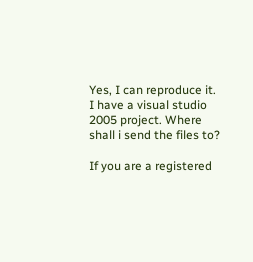Yes, I can reproduce it. I have a visual studio 2005 project. Where shall i send the files to?

If you are a registered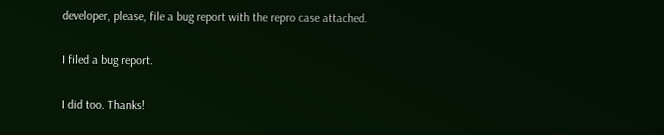developer, please, file a bug report with the repro case attached.

I filed a bug report.

I did too. Thanks!